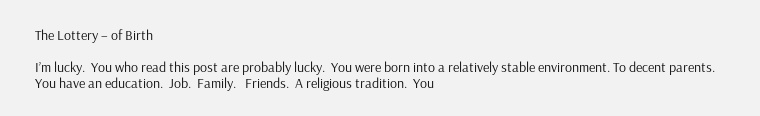The Lottery – of Birth

I’m lucky.  You who read this post are probably lucky.  You were born into a relatively stable environment. To decent parents. You have an education.  Job.  Family.   Friends.  A religious tradition.  You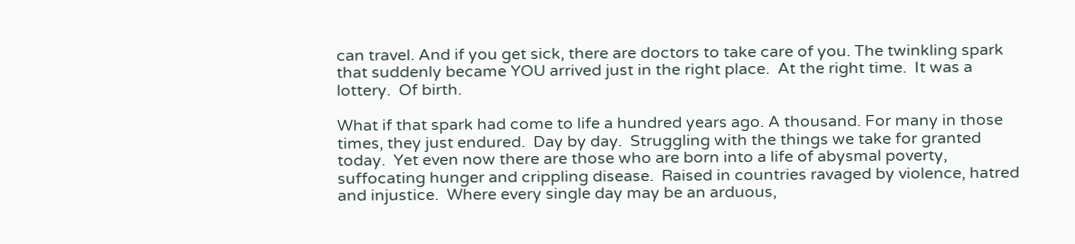can travel. And if you get sick, there are doctors to take care of you. The twinkling spark that suddenly became YOU arrived just in the right place.  At the right time.  It was a lottery.  Of birth.

What if that spark had come to life a hundred years ago. A thousand. For many in those times, they just endured.  Day by day.  Struggling with the things we take for granted today.  Yet even now there are those who are born into a life of abysmal poverty, suffocating hunger and crippling disease.  Raised in countries ravaged by violence, hatred and injustice.  Where every single day may be an arduous,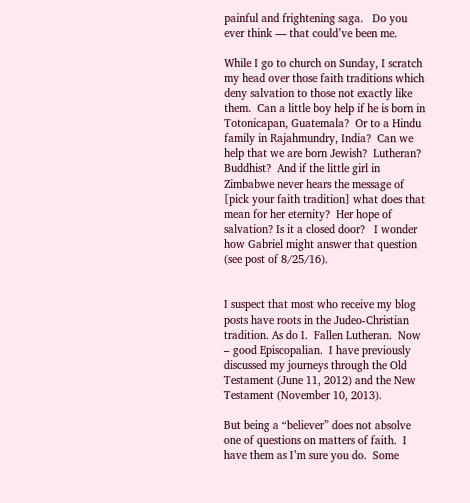painful and frightening saga.   Do you ever think — that could’ve been me.

While I go to church on Sunday, I scratch my head over those faith traditions which deny salvation to those not exactly like them.  Can a little boy help if he is born in Totonicapan, Guatemala?  Or to a Hindu family in Rajahmundry, India?  Can we help that we are born Jewish?  Lutheran?  Buddhist?  And if the little girl in Zimbabwe never hears the message of [pick your faith tradition] what does that mean for her eternity?  Her hope of salvation? Is it a closed door?   I wonder how Gabriel might answer that question (see post of 8/25/16).


I suspect that most who receive my blog posts have roots in the Judeo-Christian tradition. As do I.  Fallen Lutheran.  Now – good Episcopalian.  I have previously discussed my journeys through the Old Testament (June 11, 2012) and the New Testament (November 10, 2013).

But being a “believer” does not absolve one of questions on matters of faith.  I have them as I’m sure you do.  Some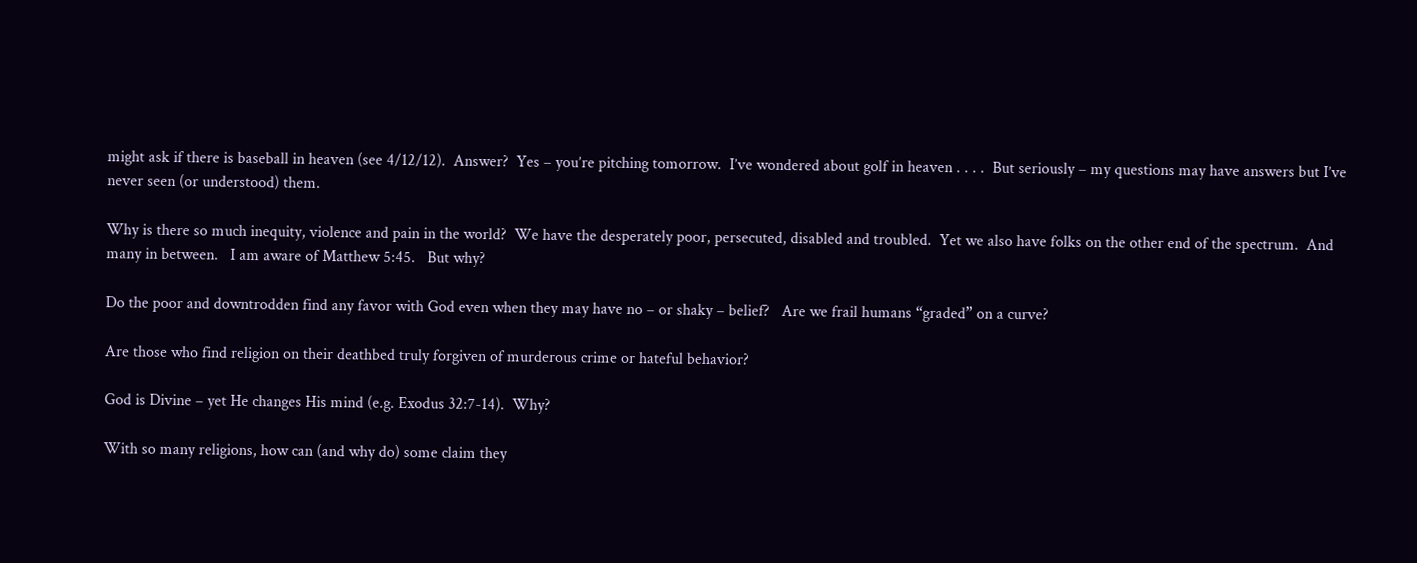might ask if there is baseball in heaven (see 4/12/12).  Answer?  Yes – you’re pitching tomorrow.  I’ve wondered about golf in heaven . . . .  But seriously – my questions may have answers but I’ve never seen (or understood) them.

Why is there so much inequity, violence and pain in the world?  We have the desperately poor, persecuted, disabled and troubled.  Yet we also have folks on the other end of the spectrum.  And many in between.   I am aware of Matthew 5:45.   But why?

Do the poor and downtrodden find any favor with God even when they may have no – or shaky – belief?   Are we frail humans “graded” on a curve?

Are those who find religion on their deathbed truly forgiven of murderous crime or hateful behavior?

God is Divine – yet He changes His mind (e.g. Exodus 32:7-14).  Why?

With so many religions, how can (and why do) some claim they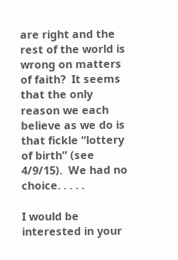are right and the rest of the world is wrong on matters of faith?  It seems that the only reason we each believe as we do is that fickle “lottery of birth” (see 4/9/15).  We had no choice. . . . .

I would be interested in your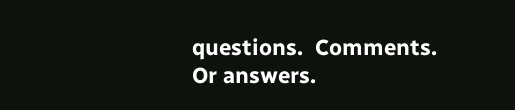questions.  Comments.  Or answers.